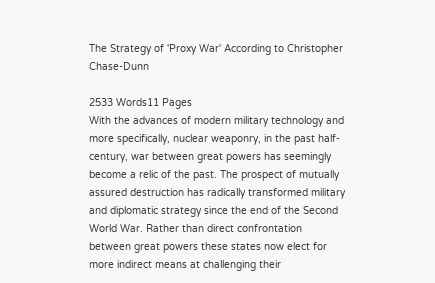The Strategy of 'Proxy War' According to Christopher Chase-Dunn

2533 Words11 Pages
With the advances of modern military technology and more specifically, nuclear weaponry, in the past half-century, war between great powers has seemingly become a relic of the past. The prospect of mutually assured destruction has radically transformed military and diplomatic strategy since the end of the Second World War. Rather than direct confrontation between great powers these states now elect for more indirect means at challenging their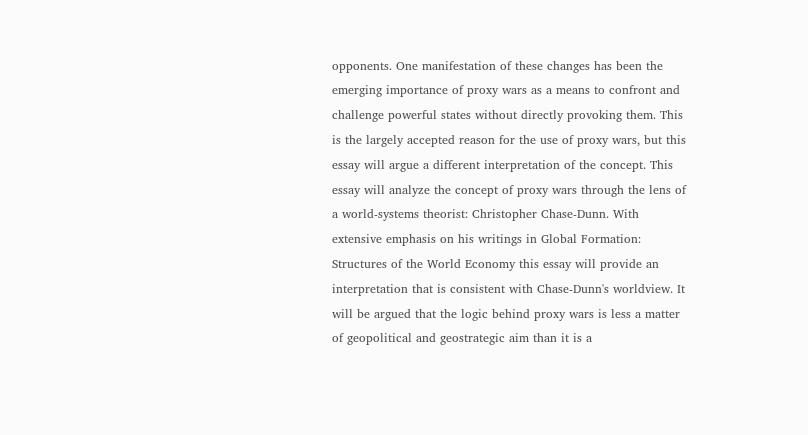opponents. One manifestation of these changes has been the emerging importance of proxy wars as a means to confront and challenge powerful states without directly provoking them. This is the largely accepted reason for the use of proxy wars, but this essay will argue a different interpretation of the concept. This essay will analyze the concept of proxy wars through the lens of a world-systems theorist: Christopher Chase-Dunn. With extensive emphasis on his writings in Global Formation: Structures of the World Economy this essay will provide an interpretation that is consistent with Chase-Dunn's worldview. It will be argued that the logic behind proxy wars is less a matter of geopolitical and geostrategic aim than it is a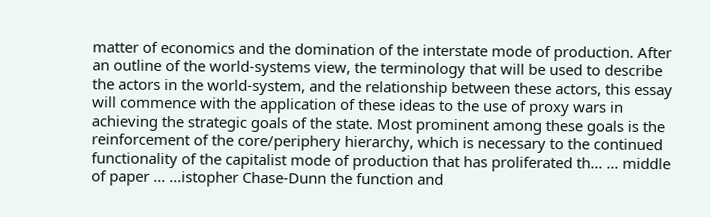matter of economics and the domination of the interstate mode of production. After an outline of the world-systems view, the terminology that will be used to describe the actors in the world-system, and the relationship between these actors, this essay will commence with the application of these ideas to the use of proxy wars in achieving the strategic goals of the state. Most prominent among these goals is the reinforcement of the core/periphery hierarchy, which is necessary to the continued functionality of the capitalist mode of production that has proliferated th... ... middle of paper ... ...istopher Chase-Dunn the function and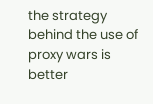the strategy behind the use of proxy wars is better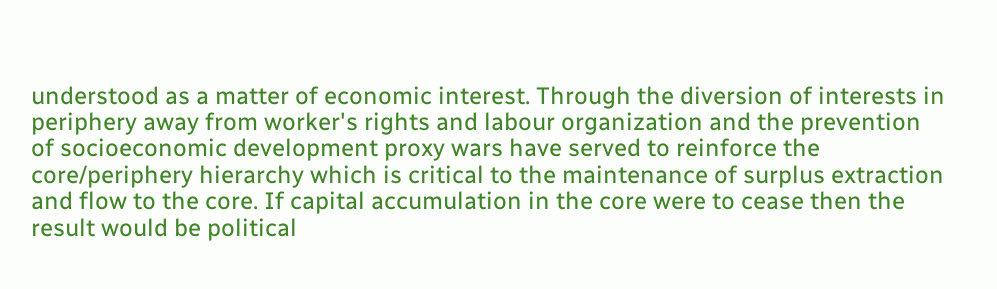understood as a matter of economic interest. Through the diversion of interests in periphery away from worker's rights and labour organization and the prevention of socioeconomic development proxy wars have served to reinforce the core/periphery hierarchy which is critical to the maintenance of surplus extraction and flow to the core. If capital accumulation in the core were to cease then the result would be political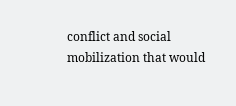conflict and social mobilization that would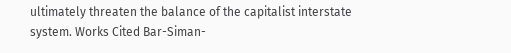ultimately threaten the balance of the capitalist interstate system. Works Cited Bar-Siman-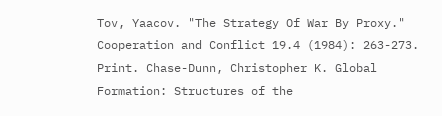Tov, Yaacov. "The Strategy Of War By Proxy." Cooperation and Conflict 19.4 (1984): 263-273. Print. Chase-Dunn, Christopher K. Global Formation: Structures of the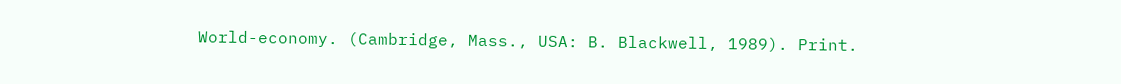World-economy. (Cambridge, Mass., USA: B. Blackwell, 1989). Print.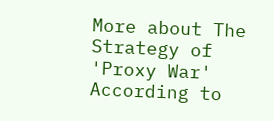More about The Strategy of 'Proxy War' According to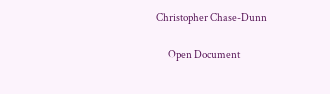Christopher Chase-Dunn

      Open Document